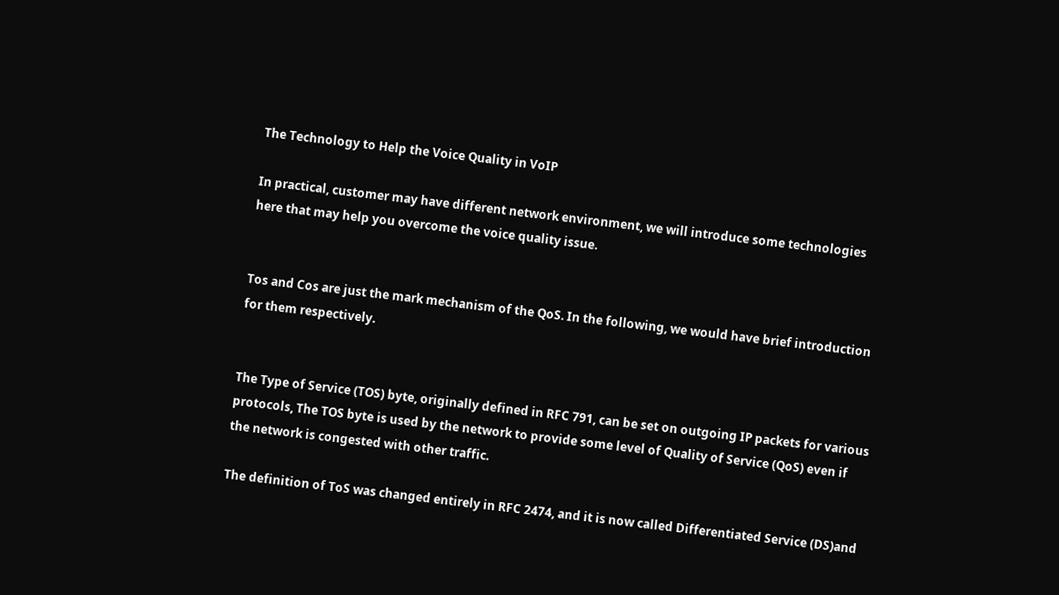The Technology to Help the Voice Quality in VoIP

In practical, customer may have different network environment, we will introduce some technologies here that may help you overcome the voice quality issue.


Tos and Cos are just the mark mechanism of the QoS. In the following, we would have brief introduction for them respectively.


The Type of Service (TOS) byte, originally defined in RFC 791, can be set on outgoing IP packets for various protocols, The TOS byte is used by the network to provide some level of Quality of Service (QoS) even if the network is congested with other traffic.

The definition of ToS was changed entirely in RFC 2474, and it is now called Differentiated Service (DS)and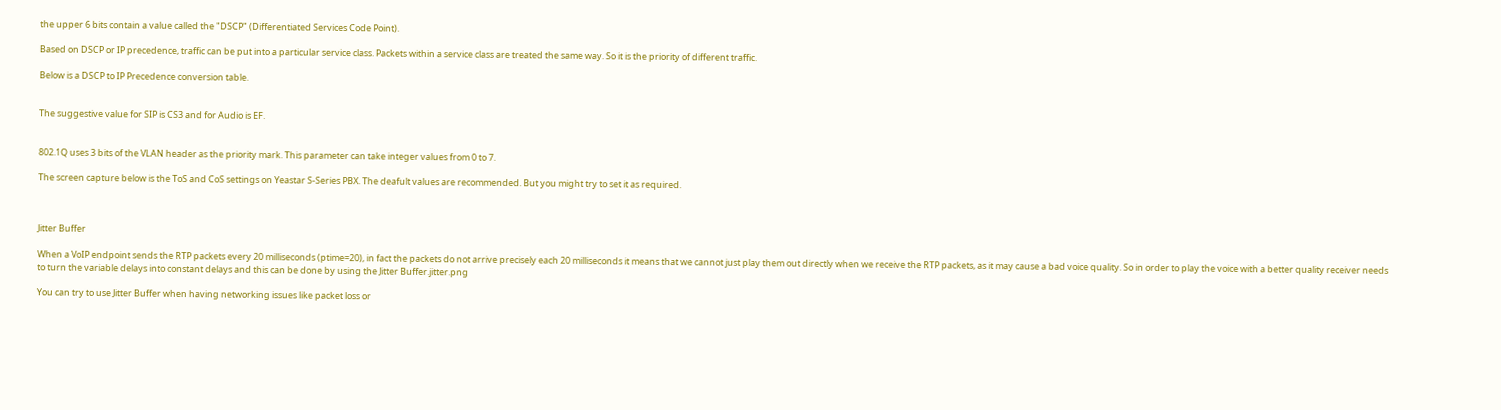the upper 6 bits contain a value called the "DSCP" (Differentiated Services Code Point).

Based on DSCP or IP precedence, traffic can be put into a particular service class. Packets within a service class are treated the same way. So it is the priority of different traffic.

Below is a DSCP to IP Precedence conversion table.


The suggestive value for SIP is CS3 and for Audio is EF.


802.1Q uses 3 bits of the VLAN header as the priority mark. This parameter can take integer values from 0 to 7.

The screen capture below is the ToS and CoS settings on Yeastar S-Series PBX. The deafult values are recommended. But you might try to set it as required.



Jitter Buffer

When a VoIP endpoint sends the RTP packets every 20 milliseconds (ptime=20), in fact the packets do not arrive precisely each 20 milliseconds it means that we cannot just play them out directly when we receive the RTP packets, as it may cause a bad voice quality. So in order to play the voice with a better quality receiver needs to turn the variable delays into constant delays and this can be done by using the Jitter Buffer.jitter.png

You can try to use Jitter Buffer when having networking issues like packet loss or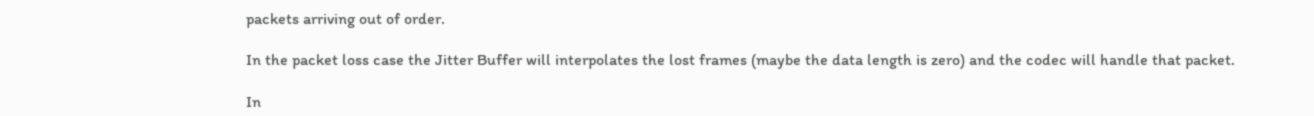packets arriving out of order.

In the packet loss case the Jitter Buffer will interpolates the lost frames (maybe the data length is zero) and the codec will handle that packet.

In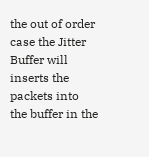the out of order case the Jitter Buffer will inserts the packets into the buffer in the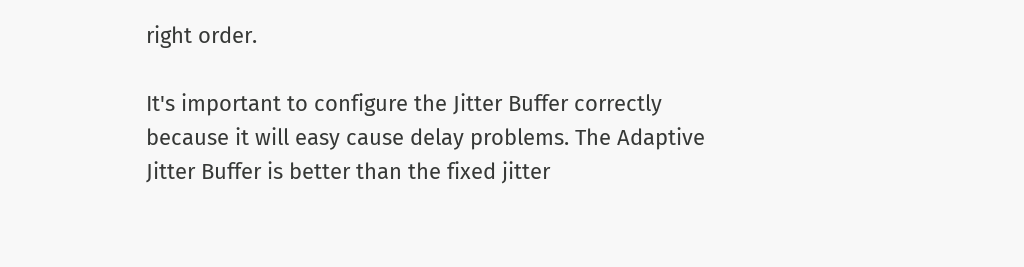right order.

It's important to configure the Jitter Buffer correctly because it will easy cause delay problems. The Adaptive Jitter Buffer is better than the fixed jitter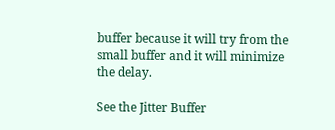buffer because it will try from the small buffer and it will minimize the delay.

See the Jitter Buffer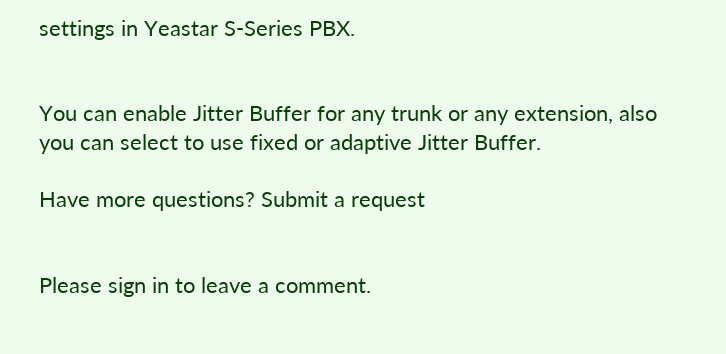settings in Yeastar S-Series PBX.


You can enable Jitter Buffer for any trunk or any extension, also you can select to use fixed or adaptive Jitter Buffer.

Have more questions? Submit a request


Please sign in to leave a comment.